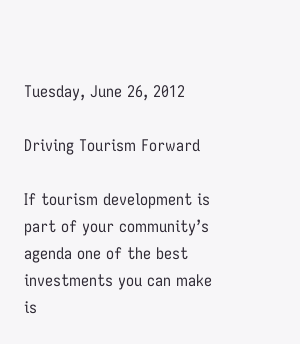Tuesday, June 26, 2012

Driving Tourism Forward

If tourism development is part of your community’s agenda one of the best investments you can make is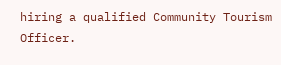hiring a qualified Community Tourism Officer.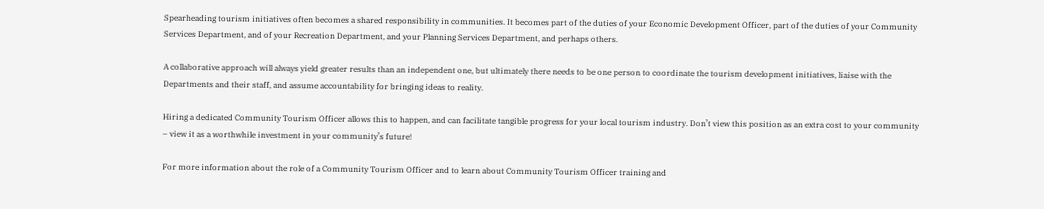Spearheading tourism initiatives often becomes a shared responsibility in communities. It becomes part of the duties of your Economic Development Officer, part of the duties of your Community Services Department, and of your Recreation Department, and your Planning Services Department, and perhaps others.

A collaborative approach will always yield greater results than an independent one, but ultimately there needs to be one person to coordinate the tourism development initiatives, liaise with the Departments and their staff, and assume accountability for bringing ideas to reality.

Hiring a dedicated Community Tourism Officer allows this to happen, and can facilitate tangible progress for your local tourism industry. Don’t view this position as an extra cost to your community – view it as a worthwhile investment in your community’s future!

For more information about the role of a Community Tourism Officer and to learn about Community Tourism Officer training and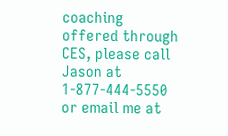coaching offered through CES, please call Jason at 1-877-444-5550 or email me at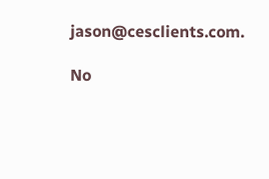jason@cesclients.com.

No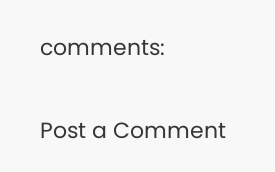comments:

Post a Comment